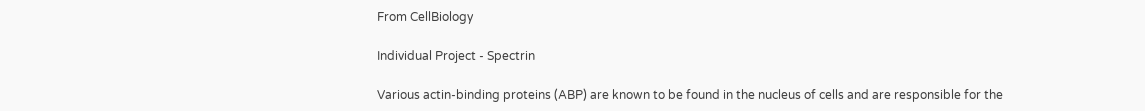From CellBiology

Individual Project - Spectrin

Various actin-binding proteins (ABP) are known to be found in the nucleus of cells and are responsible for the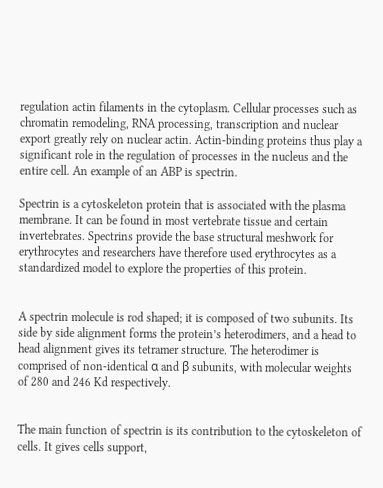regulation actin filaments in the cytoplasm. Cellular processes such as chromatin remodeling, RNA processing, transcription and nuclear export greatly rely on nuclear actin. Actin-binding proteins thus play a significant role in the regulation of processes in the nucleus and the entire cell. An example of an ABP is spectrin.

Spectrin is a cytoskeleton protein that is associated with the plasma membrane. It can be found in most vertebrate tissue and certain invertebrates. Spectrins provide the base structural meshwork for erythrocytes and researchers have therefore used erythrocytes as a standardized model to explore the properties of this protein.


A spectrin molecule is rod shaped; it is composed of two subunits. Its side by side alignment forms the protein’s heterodimers, and a head to head alignment gives its tetramer structure. The heterodimer is comprised of non-identical α and β subunits, with molecular weights of 280 and 246 Kd respectively.


The main function of spectrin is its contribution to the cytoskeleton of cells. It gives cells support,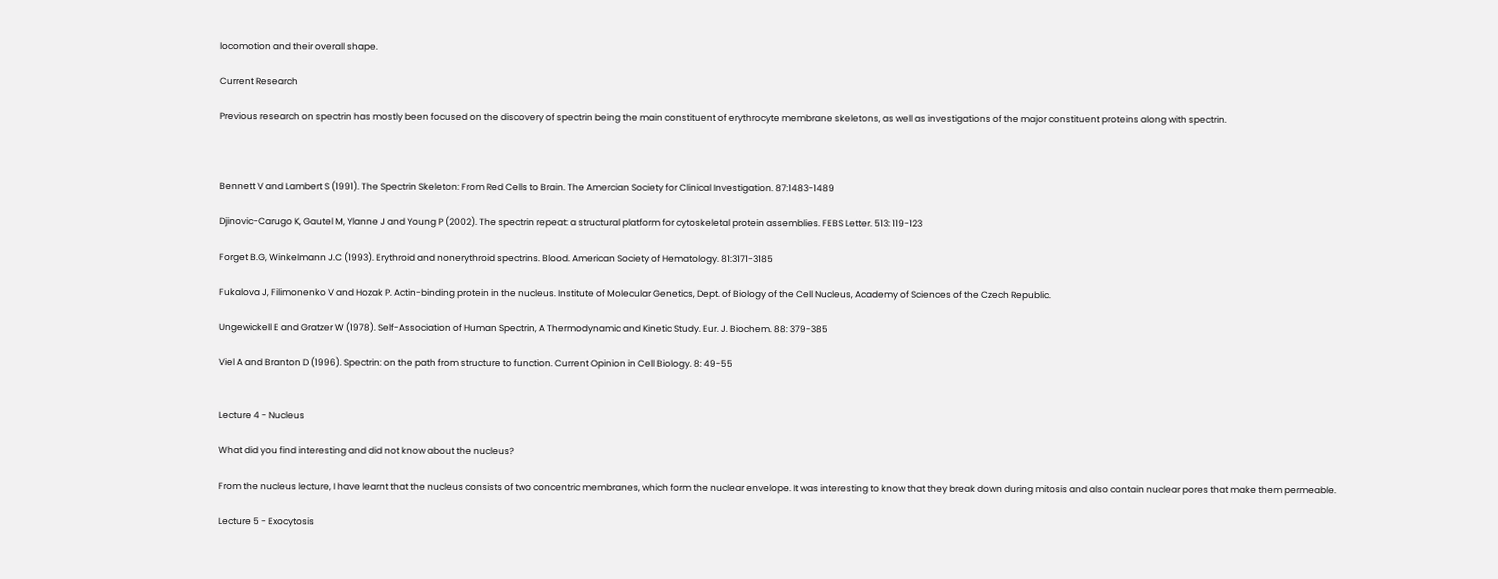locomotion and their overall shape.

Current Research

Previous research on spectrin has mostly been focused on the discovery of spectrin being the main constituent of erythrocyte membrane skeletons, as well as investigations of the major constituent proteins along with spectrin.



Bennett V and Lambert S (1991). The Spectrin Skeleton: From Red Cells to Brain. The Amercian Society for Clinical Investigation. 87:1483-1489

Djinovic-Carugo K, Gautel M, Ylanne J and Young P (2002). The spectrin repeat: a structural platform for cytoskeletal protein assemblies. FEBS Letter. 513: 119-123

Forget B.G, Winkelmann J.C (1993). Erythroid and nonerythroid spectrins. Blood. American Society of Hematology. 81:3171-3185

Fukalova J, Filimonenko V and Hozak P. Actin-binding protein in the nucleus. Institute of Molecular Genetics, Dept. of Biology of the Cell Nucleus, Academy of Sciences of the Czech Republic.

Ungewickell E and Gratzer W (1978). Self-Association of Human Spectrin, A Thermodynamic and Kinetic Study. Eur. J. Biochem. 88: 379-385

Viel A and Branton D (1996). Spectrin: on the path from structure to function. Current Opinion in Cell Biology. 8: 49-55


Lecture 4 - Nucleus

What did you find interesting and did not know about the nucleus?

From the nucleus lecture, I have learnt that the nucleus consists of two concentric membranes, which form the nuclear envelope. It was interesting to know that they break down during mitosis and also contain nuclear pores that make them permeable.

Lecture 5 - Exocytosis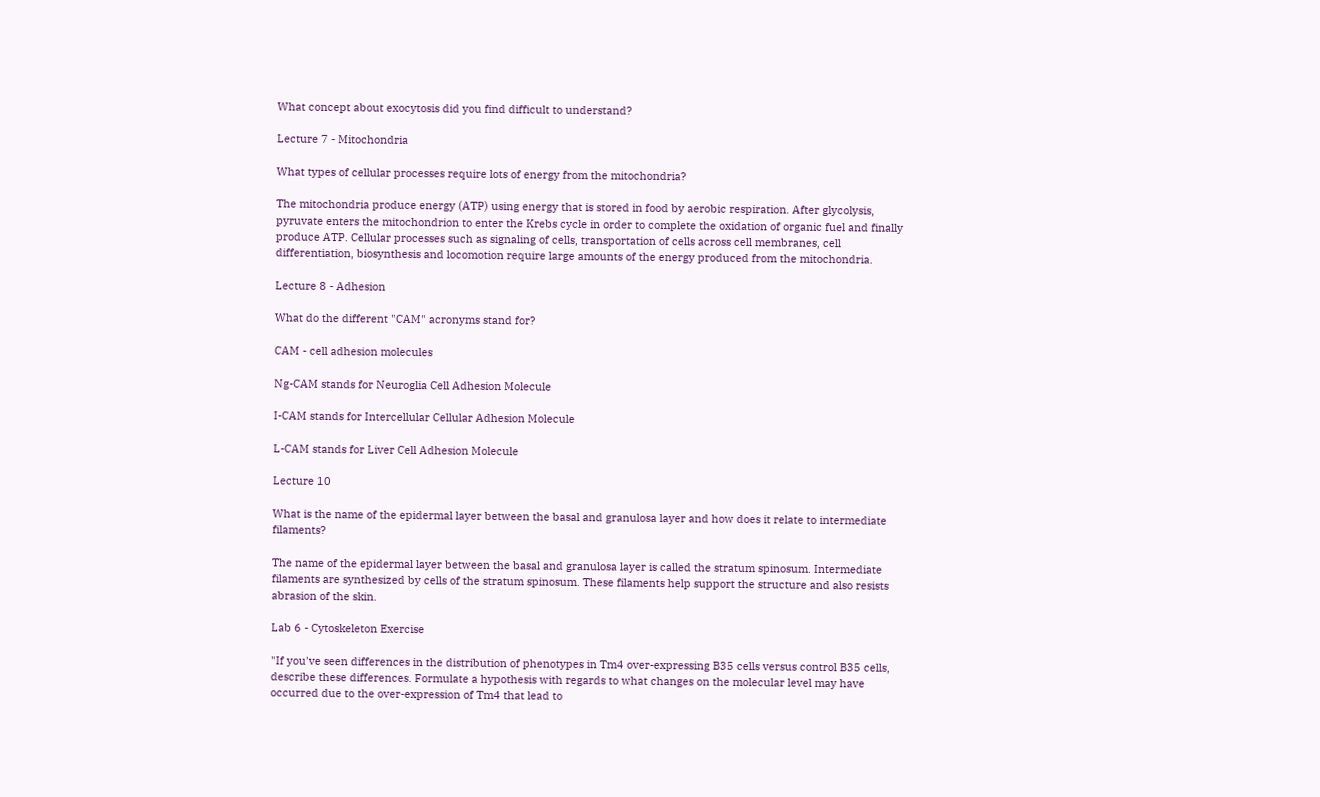What concept about exocytosis did you find difficult to understand?

Lecture 7 - Mitochondria

What types of cellular processes require lots of energy from the mitochondria?

The mitochondria produce energy (ATP) using energy that is stored in food by aerobic respiration. After glycolysis, pyruvate enters the mitochondrion to enter the Krebs cycle in order to complete the oxidation of organic fuel and finally produce ATP. Cellular processes such as signaling of cells, transportation of cells across cell membranes, cell differentiation, biosynthesis and locomotion require large amounts of the energy produced from the mitochondria.

Lecture 8 - Adhesion

What do the different "CAM" acronyms stand for?

CAM - cell adhesion molecules

Ng-CAM stands for Neuroglia Cell Adhesion Molecule

I-CAM stands for Intercellular Cellular Adhesion Molecule

L-CAM stands for Liver Cell Adhesion Molecule

Lecture 10

What is the name of the epidermal layer between the basal and granulosa layer and how does it relate to intermediate filaments?

The name of the epidermal layer between the basal and granulosa layer is called the stratum spinosum. Intermediate filaments are synthesized by cells of the stratum spinosum. These filaments help support the structure and also resists abrasion of the skin.

Lab 6 - Cytoskeleton Exercise

"If you've seen differences in the distribution of phenotypes in Tm4 over-expressing B35 cells versus control B35 cells, describe these differences. Formulate a hypothesis with regards to what changes on the molecular level may have occurred due to the over-expression of Tm4 that lead to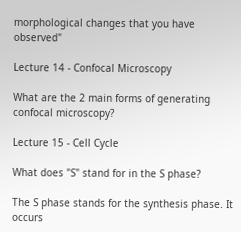morphological changes that you have observed"

Lecture 14 - Confocal Microscopy

What are the 2 main forms of generating confocal microscopy?

Lecture 15 - Cell Cycle

What does "S" stand for in the S phase?

The S phase stands for the synthesis phase. It occurs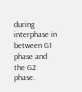during interphase in between G1 phase and the G2 phase.